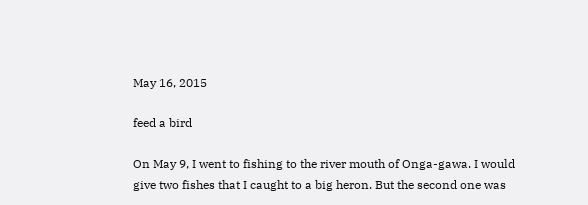May 16, 2015

feed a bird

On May 9, I went to fishing to the river mouth of Onga-gawa. I would give two fishes that I caught to a big heron. But the second one was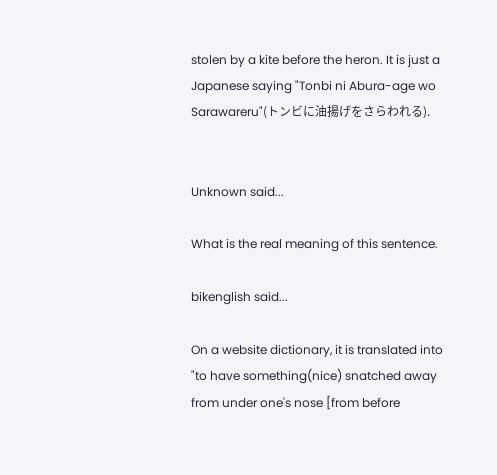stolen by a kite before the heron. It is just a Japanese saying "Tonbi ni Abura-age wo Sarawareru"(トンビに油揚げをさらわれる).


Unknown said...

What is the real meaning of this sentence.

bikenglish said...

On a website dictionary, it is translated into "to have something(nice) snatched away from under one's nose [from before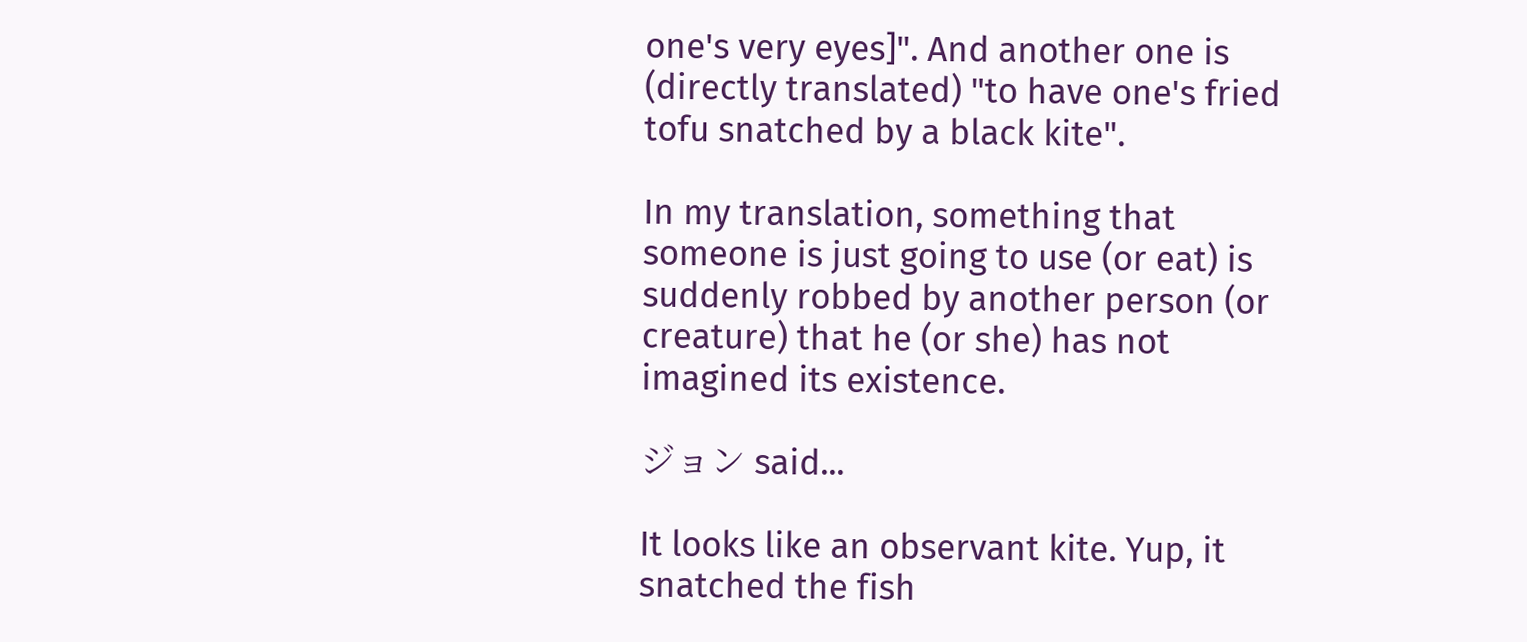one's very eyes]". And another one is (directly translated) "to have one's fried tofu snatched by a black kite".

In my translation, something that someone is just going to use (or eat) is suddenly robbed by another person (or creature) that he (or she) has not imagined its existence.

ジョン said...

It looks like an observant kite. Yup, it snatched the fish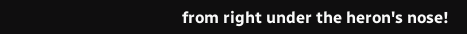from right under the heron's nose!